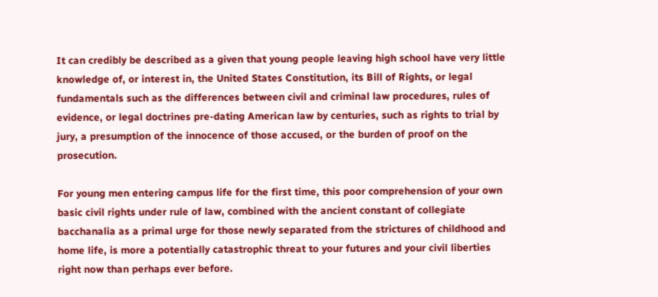It can credibly be described as a given that young people leaving high school have very little knowledge of, or interest in, the United States Constitution, its Bill of Rights, or legal fundamentals such as the differences between civil and criminal law procedures, rules of evidence, or legal doctrines pre-dating American law by centuries, such as rights to trial by jury, a presumption of the innocence of those accused, or the burden of proof on the prosecution.

For young men entering campus life for the first time, this poor comprehension of your own basic civil rights under rule of law, combined with the ancient constant of collegiate bacchanalia as a primal urge for those newly separated from the strictures of childhood and home life, is more a potentially catastrophic threat to your futures and your civil liberties right now than perhaps ever before.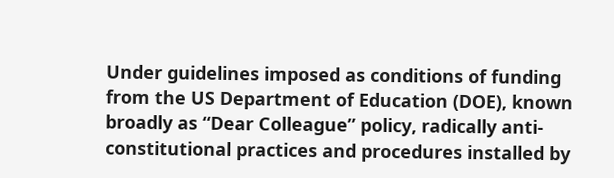Under guidelines imposed as conditions of funding from the US Department of Education (DOE), known broadly as “Dear Colleague” policy, radically anti-constitutional practices and procedures installed by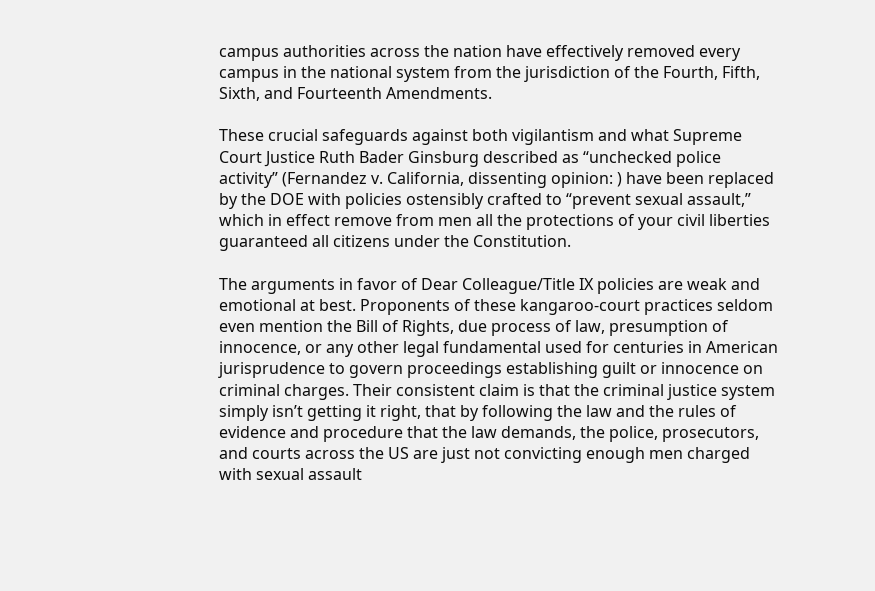campus authorities across the nation have effectively removed every campus in the national system from the jurisdiction of the Fourth, Fifth, Sixth, and Fourteenth Amendments.

These crucial safeguards against both vigilantism and what Supreme Court Justice Ruth Bader Ginsburg described as “unchecked police activity” (Fernandez v. California, dissenting opinion: ) have been replaced by the DOE with policies ostensibly crafted to “prevent sexual assault,” which in effect remove from men all the protections of your civil liberties guaranteed all citizens under the Constitution.

The arguments in favor of Dear Colleague/Title IX policies are weak and emotional at best. Proponents of these kangaroo-court practices seldom even mention the Bill of Rights, due process of law, presumption of innocence, or any other legal fundamental used for centuries in American jurisprudence to govern proceedings establishing guilt or innocence on criminal charges. Their consistent claim is that the criminal justice system simply isn’t getting it right, that by following the law and the rules of evidence and procedure that the law demands, the police, prosecutors, and courts across the US are just not convicting enough men charged with sexual assault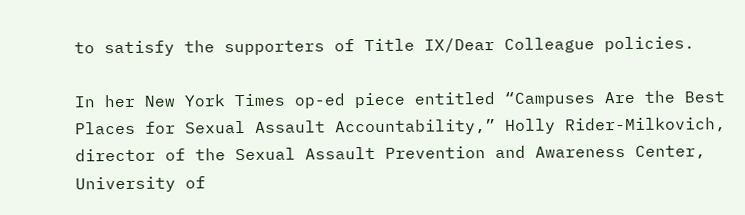to satisfy the supporters of Title IX/Dear Colleague policies.

In her New York Times op-ed piece entitled “Campuses Are the Best Places for Sexual Assault Accountability,” Holly Rider-Milkovich, director of the Sexual Assault Prevention and Awareness Center, University of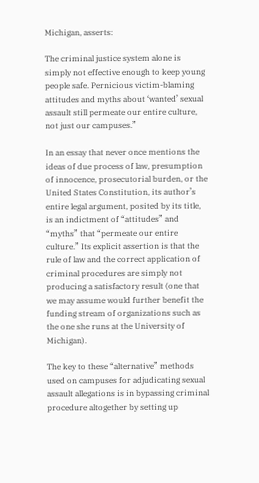Michigan, asserts:

The criminal justice system alone is simply not effective enough to keep young people safe. Pernicious victim-blaming attitudes and myths about ‘wanted’ sexual assault still permeate our entire culture, not just our campuses.”

In an essay that never once mentions the ideas of due process of law, presumption of innocence, prosecutorial burden, or the United States Constitution, its author’s entire legal argument, posited by its title, is an indictment of “attitudes” and “myths” that “permeate our entire culture.” Its explicit assertion is that the rule of law and the correct application of criminal procedures are simply not producing a satisfactory result (one that we may assume would further benefit the funding stream of organizations such as the one she runs at the University of Michigan).

The key to these “alternative” methods used on campuses for adjudicating sexual assault allegations is in bypassing criminal procedure altogether by setting up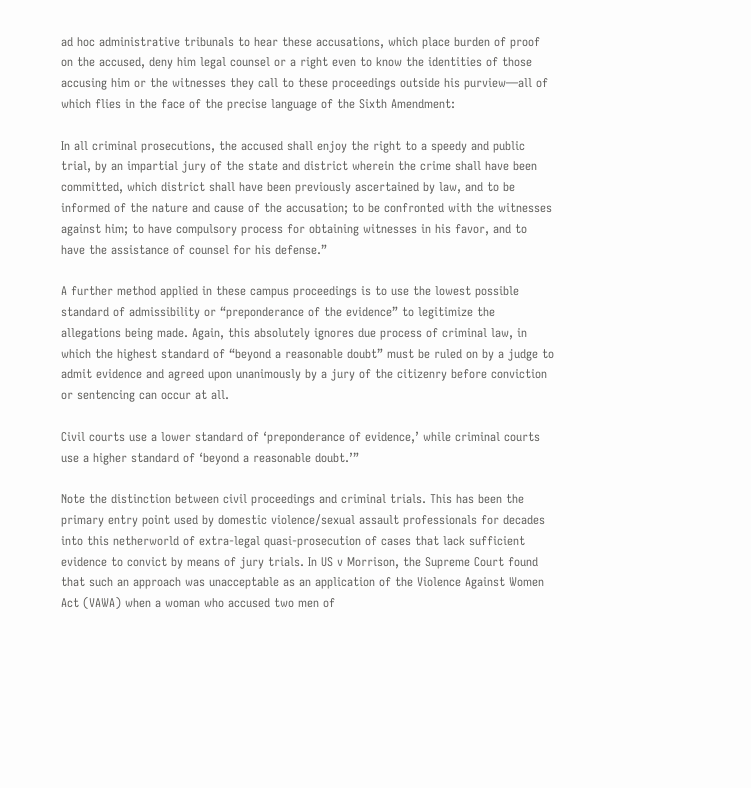ad hoc administrative tribunals to hear these accusations, which place burden of proof on the accused, deny him legal counsel or a right even to know the identities of those accusing him or the witnesses they call to these proceedings outside his purview—all of which flies in the face of the precise language of the Sixth Amendment:

In all criminal prosecutions, the accused shall enjoy the right to a speedy and public trial, by an impartial jury of the state and district wherein the crime shall have been committed, which district shall have been previously ascertained by law, and to be informed of the nature and cause of the accusation; to be confronted with the witnesses against him; to have compulsory process for obtaining witnesses in his favor, and to have the assistance of counsel for his defense.”

A further method applied in these campus proceedings is to use the lowest possible standard of admissibility or “preponderance of the evidence” to legitimize the allegations being made. Again, this absolutely ignores due process of criminal law, in which the highest standard of “beyond a reasonable doubt” must be ruled on by a judge to admit evidence and agreed upon unanimously by a jury of the citizenry before conviction or sentencing can occur at all.

Civil courts use a lower standard of ‘preponderance of evidence,’ while criminal courts use a higher standard of ‘beyond a reasonable doubt.’”

Note the distinction between civil proceedings and criminal trials. This has been the primary entry point used by domestic violence/sexual assault professionals for decades into this netherworld of extra-legal quasi-prosecution of cases that lack sufficient evidence to convict by means of jury trials. In US v Morrison, the Supreme Court found that such an approach was unacceptable as an application of the Violence Against Women Act (VAWA) when a woman who accused two men of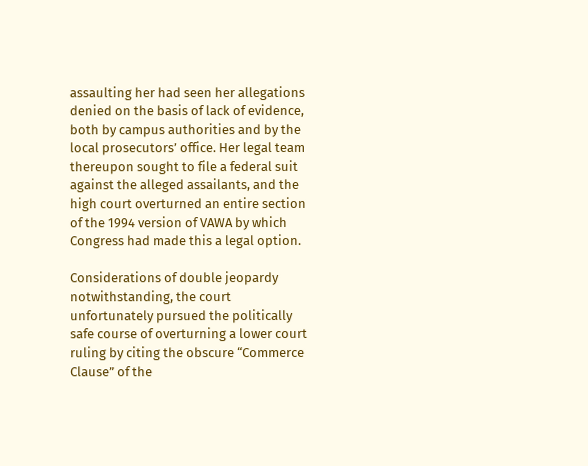assaulting her had seen her allegations denied on the basis of lack of evidence, both by campus authorities and by the local prosecutors’ office. Her legal team thereupon sought to file a federal suit against the alleged assailants, and the high court overturned an entire section of the 1994 version of VAWA by which Congress had made this a legal option.

Considerations of double jeopardy notwithstanding, the court unfortunately pursued the politically safe course of overturning a lower court ruling by citing the obscure “Commerce Clause” of the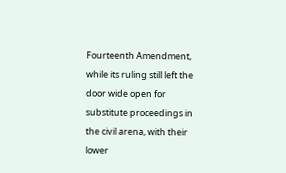Fourteenth Amendment, while its ruling still left the door wide open for substitute proceedings in the civil arena, with their lower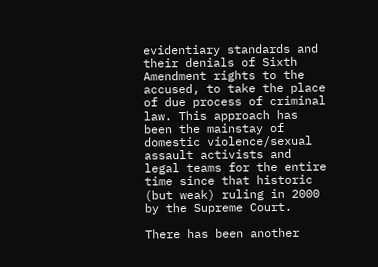evidentiary standards and their denials of Sixth Amendment rights to the accused, to take the place of due process of criminal law. This approach has been the mainstay of domestic violence/sexual assault activists and legal teams for the entire time since that historic (but weak) ruling in 2000 by the Supreme Court.

There has been another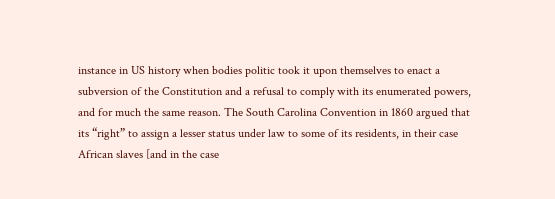instance in US history when bodies politic took it upon themselves to enact a subversion of the Constitution and a refusal to comply with its enumerated powers, and for much the same reason. The South Carolina Convention in 1860 argued that its “right” to assign a lesser status under law to some of its residents, in their case African slaves [and in the case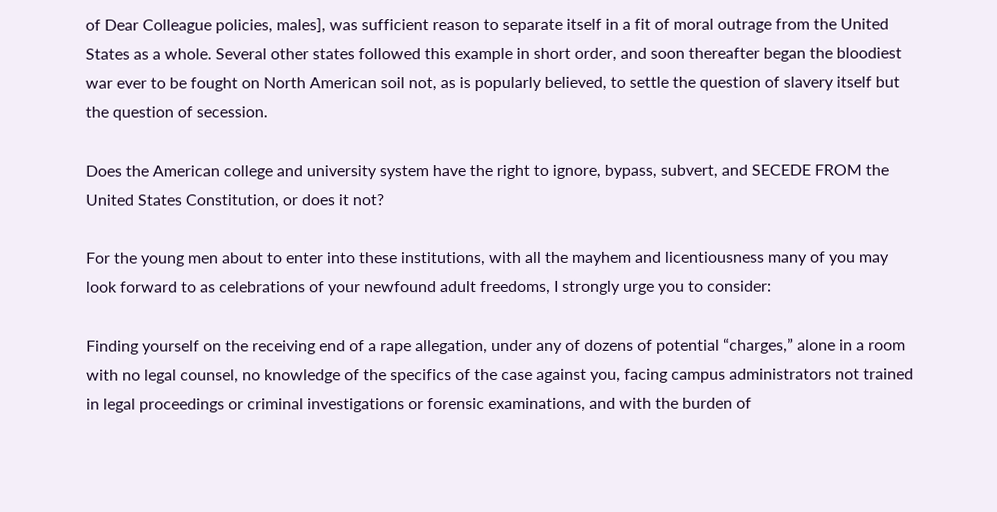of Dear Colleague policies, males], was sufficient reason to separate itself in a fit of moral outrage from the United States as a whole. Several other states followed this example in short order, and soon thereafter began the bloodiest war ever to be fought on North American soil not, as is popularly believed, to settle the question of slavery itself but the question of secession.

Does the American college and university system have the right to ignore, bypass, subvert, and SECEDE FROM the United States Constitution, or does it not?

For the young men about to enter into these institutions, with all the mayhem and licentiousness many of you may look forward to as celebrations of your newfound adult freedoms, I strongly urge you to consider:

Finding yourself on the receiving end of a rape allegation, under any of dozens of potential “charges,” alone in a room with no legal counsel, no knowledge of the specifics of the case against you, facing campus administrators not trained in legal proceedings or criminal investigations or forensic examinations, and with the burden of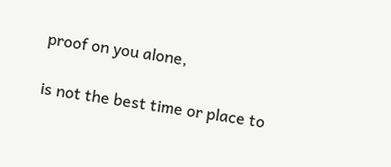proof on you alone,

is not the best time or place to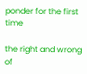ponder for the first time

the right and wrong of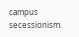campus secessionism.